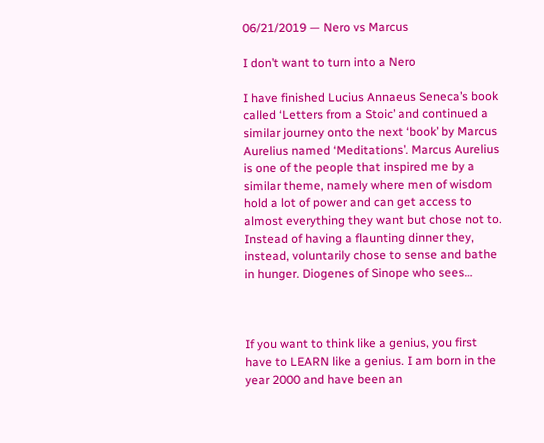06/21/2019 — Nero vs Marcus

I don’t want to turn into a Nero

I have finished Lucius Annaeus Seneca’s book called ‘Letters from a Stoic’ and continued a similar journey onto the next ‘book’ by Marcus Aurelius named ‘Meditations’. Marcus Aurelius is one of the people that inspired me by a similar theme, namely where men of wisdom hold a lot of power and can get access to almost everything they want but chose not to. Instead of having a flaunting dinner they, instead, voluntarily chose to sense and bathe in hunger. Diogenes of Sinope who sees…



If you want to think like a genius, you first have to LEARN like a genius. I am born in the year 2000 and have been an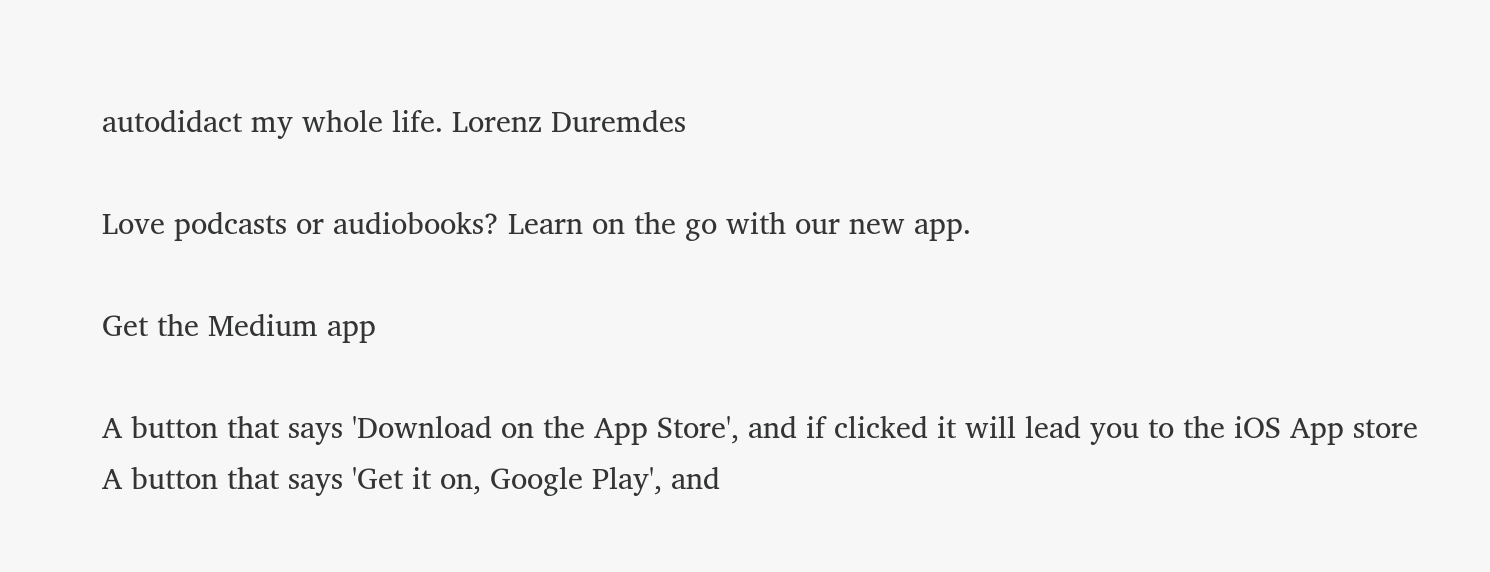autodidact my whole life. Lorenz Duremdes

Love podcasts or audiobooks? Learn on the go with our new app.

Get the Medium app

A button that says 'Download on the App Store', and if clicked it will lead you to the iOS App store
A button that says 'Get it on, Google Play', and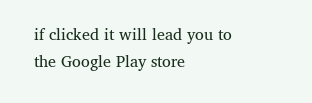if clicked it will lead you to the Google Play store